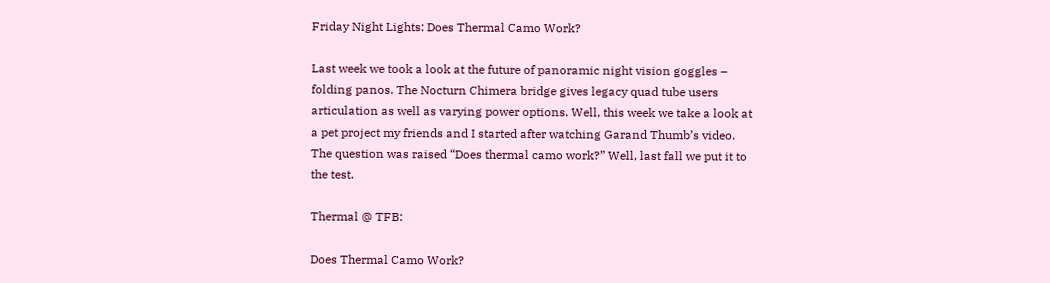Friday Night Lights: Does Thermal Camo Work?

Last week we took a look at the future of panoramic night vision goggles – folding panos. The Nocturn Chimera bridge gives legacy quad tube users articulation as well as varying power options. Well, this week we take a look at a pet project my friends and I started after watching Garand Thumb’s video. The question was raised “Does thermal camo work?” Well, last fall we put it to the test.

Thermal @ TFB:

Does Thermal Camo Work?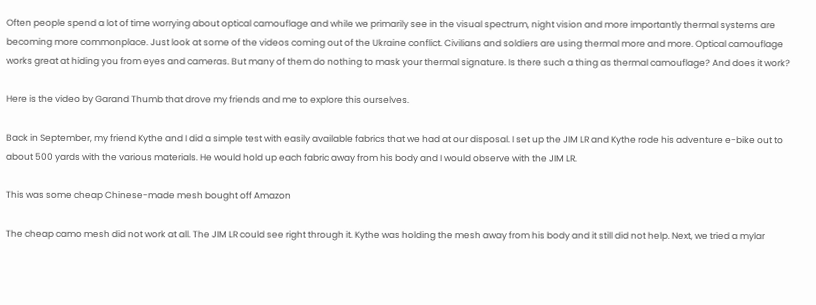Often people spend a lot of time worrying about optical camouflage and while we primarily see in the visual spectrum, night vision and more importantly thermal systems are becoming more commonplace. Just look at some of the videos coming out of the Ukraine conflict. Civilians and soldiers are using thermal more and more. Optical camouflage works great at hiding you from eyes and cameras. But many of them do nothing to mask your thermal signature. Is there such a thing as thermal camouflage? And does it work?

Here is the video by Garand Thumb that drove my friends and me to explore this ourselves.

Back in September, my friend Kythe and I did a simple test with easily available fabrics that we had at our disposal. I set up the JIM LR and Kythe rode his adventure e-bike out to about 500 yards with the various materials. He would hold up each fabric away from his body and I would observe with the JIM LR.

This was some cheap Chinese-made mesh bought off Amazon

The cheap camo mesh did not work at all. The JIM LR could see right through it. Kythe was holding the mesh away from his body and it still did not help. Next, we tried a mylar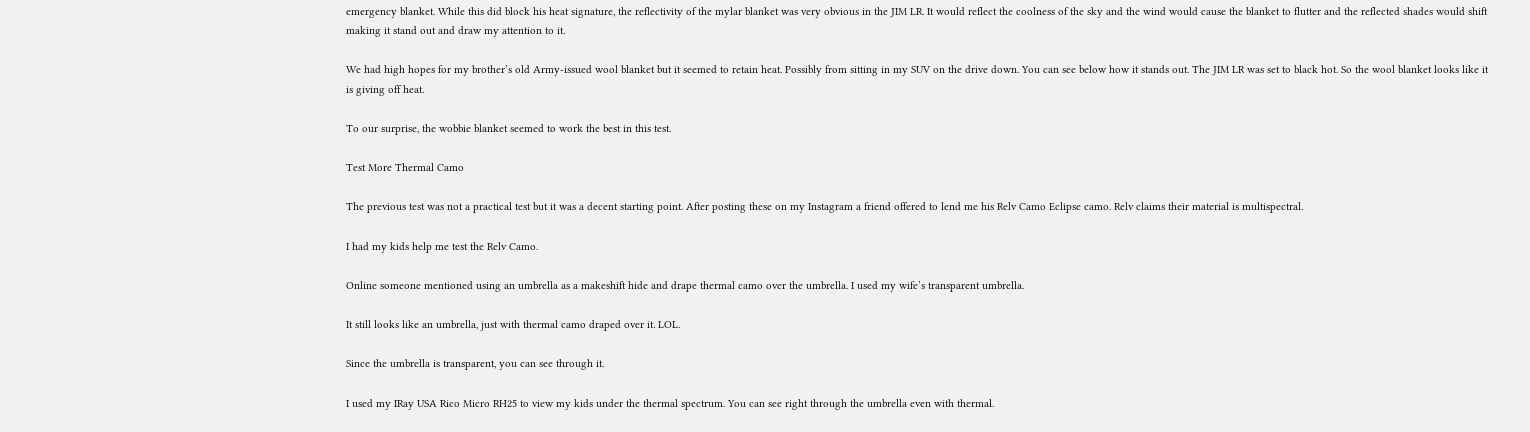emergency blanket. While this did block his heat signature, the reflectivity of the mylar blanket was very obvious in the JIM LR. It would reflect the coolness of the sky and the wind would cause the blanket to flutter and the reflected shades would shift making it stand out and draw my attention to it.

We had high hopes for my brother’s old Army-issued wool blanket but it seemed to retain heat. Possibly from sitting in my SUV on the drive down. You can see below how it stands out. The JIM LR was set to black hot. So the wool blanket looks like it is giving off heat.

To our surprise, the wobbie blanket seemed to work the best in this test.

Test More Thermal Camo

The previous test was not a practical test but it was a decent starting point. After posting these on my Instagram a friend offered to lend me his Relv Camo Eclipse camo. Relv claims their material is multispectral.

I had my kids help me test the Relv Camo.

Online someone mentioned using an umbrella as a makeshift hide and drape thermal camo over the umbrella. I used my wife’s transparent umbrella.

It still looks like an umbrella, just with thermal camo draped over it. LOL.

Since the umbrella is transparent, you can see through it.

I used my IRay USA Rico Micro RH25 to view my kids under the thermal spectrum. You can see right through the umbrella even with thermal.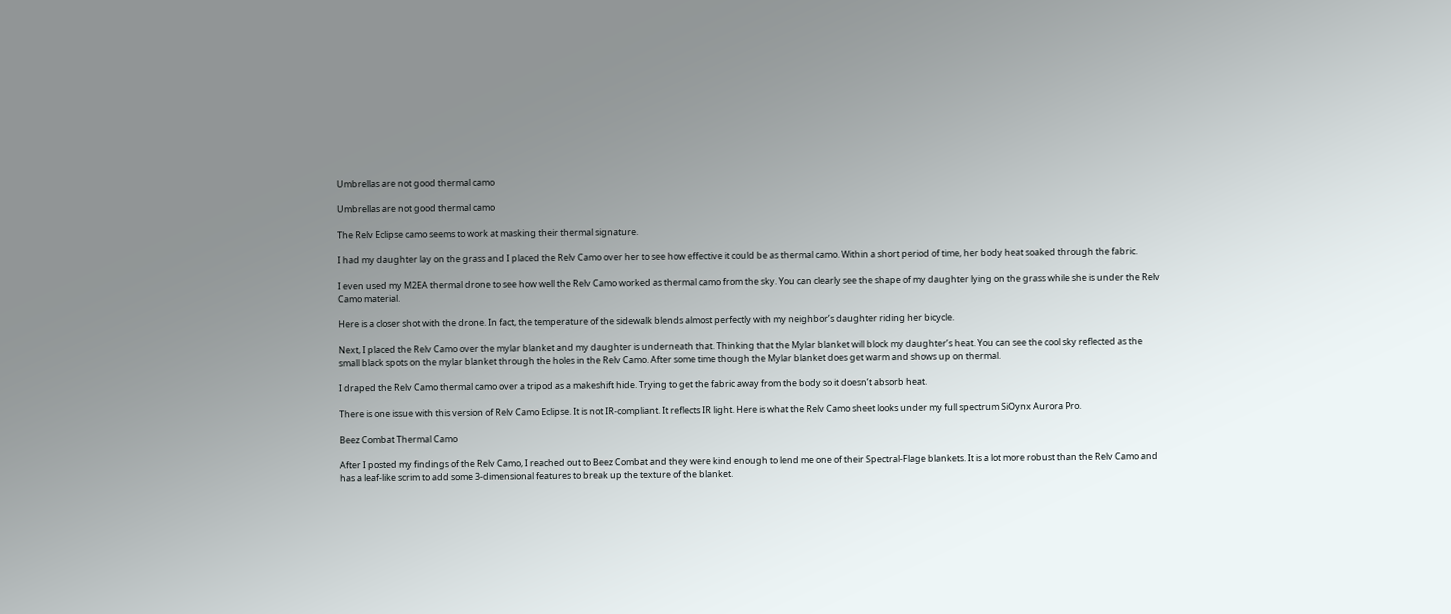Umbrellas are not good thermal camo

Umbrellas are not good thermal camo

The Relv Eclipse camo seems to work at masking their thermal signature.

I had my daughter lay on the grass and I placed the Relv Camo over her to see how effective it could be as thermal camo. Within a short period of time, her body heat soaked through the fabric.

I even used my M2EA thermal drone to see how well the Relv Camo worked as thermal camo from the sky. You can clearly see the shape of my daughter lying on the grass while she is under the Relv Camo material.

Here is a closer shot with the drone. In fact, the temperature of the sidewalk blends almost perfectly with my neighbor’s daughter riding her bicycle.

Next, I placed the Relv Camo over the mylar blanket and my daughter is underneath that. Thinking that the Mylar blanket will block my daughter’s heat. You can see the cool sky reflected as the small black spots on the mylar blanket through the holes in the Relv Camo. After some time though the Mylar blanket does get warm and shows up on thermal.

I draped the Relv Camo thermal camo over a tripod as a makeshift hide. Trying to get the fabric away from the body so it doesn’t absorb heat.

There is one issue with this version of Relv Camo Eclipse. It is not IR-compliant. It reflects IR light. Here is what the Relv Camo sheet looks under my full spectrum SiOynx Aurora Pro.

Beez Combat Thermal Camo

After I posted my findings of the Relv Camo, I reached out to Beez Combat and they were kind enough to lend me one of their Spectral-Flage blankets. It is a lot more robust than the Relv Camo and has a leaf-like scrim to add some 3-dimensional features to break up the texture of the blanket.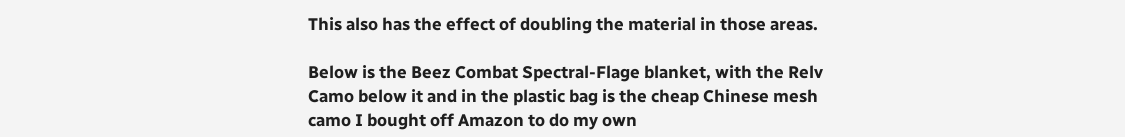This also has the effect of doubling the material in those areas.

Below is the Beez Combat Spectral-Flage blanket, with the Relv Camo below it and in the plastic bag is the cheap Chinese mesh camo I bought off Amazon to do my own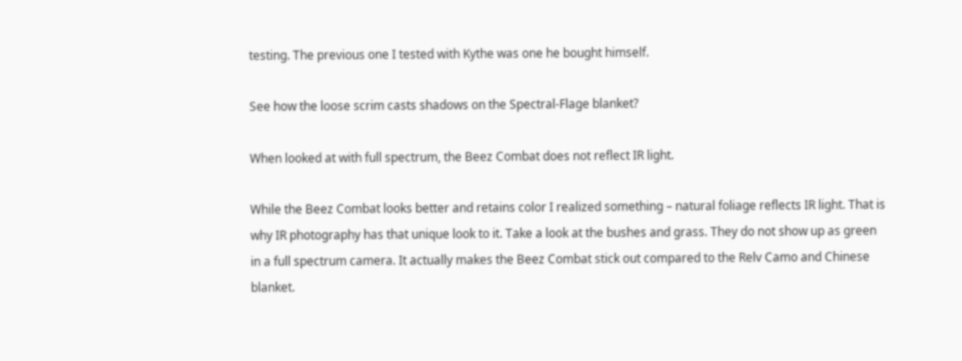testing. The previous one I tested with Kythe was one he bought himself.

See how the loose scrim casts shadows on the Spectral-Flage blanket?

When looked at with full spectrum, the Beez Combat does not reflect IR light.

While the Beez Combat looks better and retains color I realized something – natural foliage reflects IR light. That is why IR photography has that unique look to it. Take a look at the bushes and grass. They do not show up as green in a full spectrum camera. It actually makes the Beez Combat stick out compared to the Relv Camo and Chinese blanket.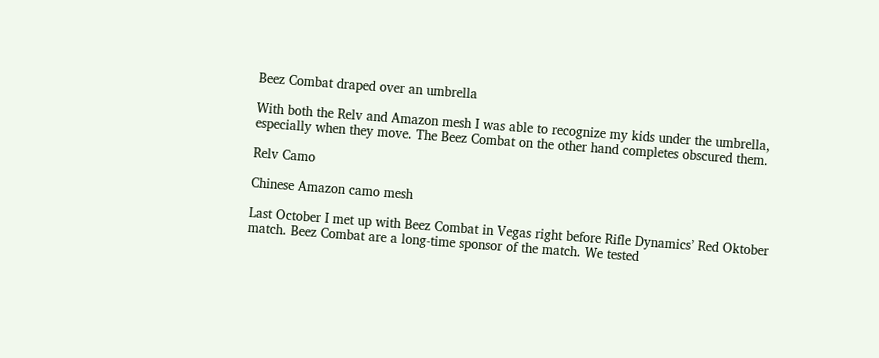Beez Combat draped over an umbrella

With both the Relv and Amazon mesh I was able to recognize my kids under the umbrella, especially when they move. The Beez Combat on the other hand completes obscured them.

Relv Camo

Chinese Amazon camo mesh

Last October I met up with Beez Combat in Vegas right before Rifle Dynamics’ Red Oktober match. Beez Combat are a long-time sponsor of the match. We tested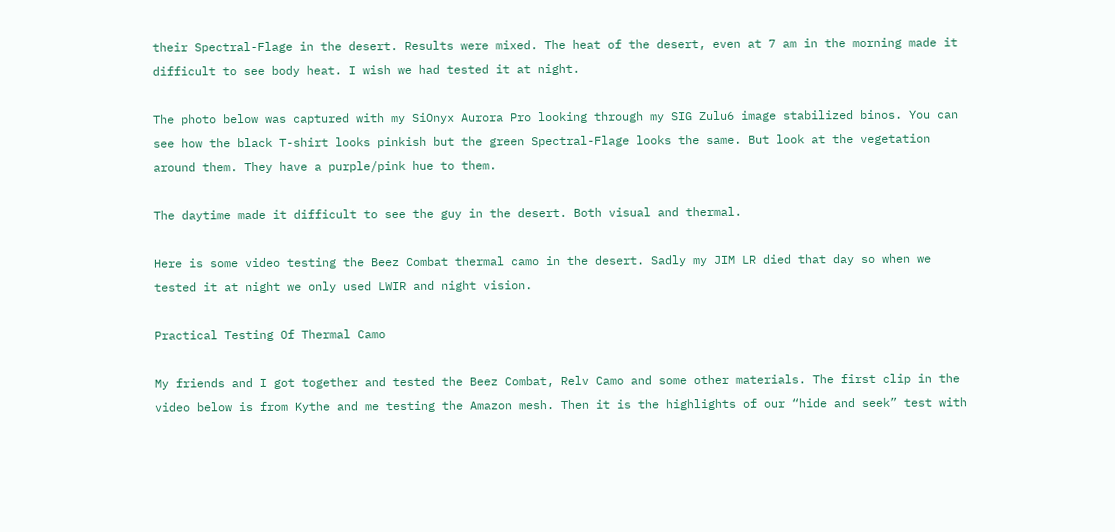their Spectral-Flage in the desert. Results were mixed. The heat of the desert, even at 7 am in the morning made it difficult to see body heat. I wish we had tested it at night.

The photo below was captured with my SiOnyx Aurora Pro looking through my SIG Zulu6 image stabilized binos. You can see how the black T-shirt looks pinkish but the green Spectral-Flage looks the same. But look at the vegetation around them. They have a purple/pink hue to them.

The daytime made it difficult to see the guy in the desert. Both visual and thermal.

Here is some video testing the Beez Combat thermal camo in the desert. Sadly my JIM LR died that day so when we tested it at night we only used LWIR and night vision.

Practical Testing Of Thermal Camo

My friends and I got together and tested the Beez Combat, Relv Camo and some other materials. The first clip in the video below is from Kythe and me testing the Amazon mesh. Then it is the highlights of our “hide and seek” test with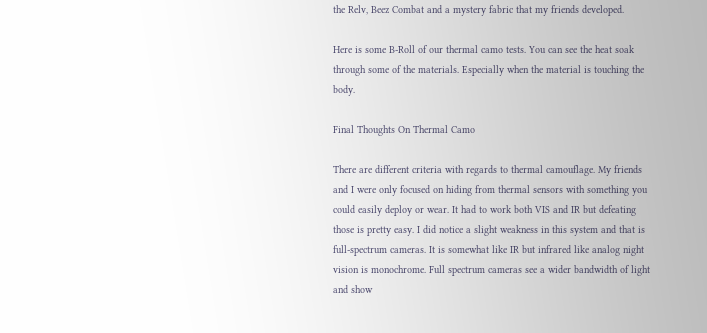the Relv, Beez Combat and a mystery fabric that my friends developed.

Here is some B-Roll of our thermal camo tests. You can see the heat soak through some of the materials. Especially when the material is touching the body.

Final Thoughts On Thermal Camo

There are different criteria with regards to thermal camouflage. My friends and I were only focused on hiding from thermal sensors with something you could easily deploy or wear. It had to work both VIS and IR but defeating those is pretty easy. I did notice a slight weakness in this system and that is full-spectrum cameras. It is somewhat like IR but infrared like analog night vision is monochrome. Full spectrum cameras see a wider bandwidth of light and show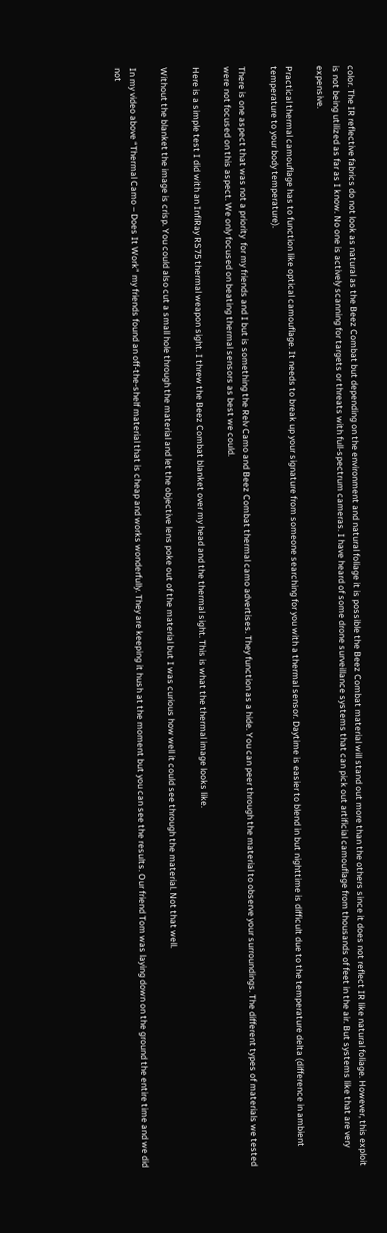color. The IR reflective fabrics do not look as natural as the Beez Combat but depending on the environment and natural foliage it is possible the Beez Combat material will stand out more than the others since it does not reflect IR like natural foliage. However, this exploit is not being utilized as far as I know. No one is actively scanning for targets or threats with full-spectrum cameras. I have heard of some drone surveillance systems that can pick out artificial camouflage from thousands of feet in the air. But systems like that are very expensive.

Practical thermal camouflage has to function like optical camouflage. It needs to break up your signature from someone searching for you with a thermal sensor. Daytime is easier to blend in but nighttime is difficult due to the temperature delta (difference in ambient temperature to your body temperature).

There is one aspect that was not a priority  for my friends and I but is something the Relv Camo and Beez Combat thermal camo advertises. They function as a hide. You can peer through the material to observe your surroundings. The different types of materials we tested were not focused on this aspect. We only focused on beating thermal sensors as best we could.

Here is a simple test I did with an InfiRay RS75 thermal weapon sight. I threw the Beez Combat blanket over my head and the thermal sight. This is what the thermal image looks like.

Without the blanket the image is crisp. You could also cut a small hole through the material and let the objective lens poke out of the material but I was curious how well it could see through the material. Not that well.

In my video above “Thermal Camo – Does It Work” my friends found an off-the-shelf material that is cheap and works wonderfully. They are keeping it hush at the moment but you can see the results. Our friend Tom was laying down on the ground the entire time and we did not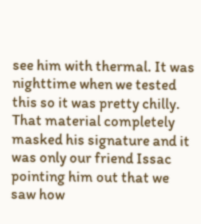see him with thermal. It was nighttime when we tested this so it was pretty chilly. That material completely masked his signature and it was only our friend Issac pointing him out that we saw how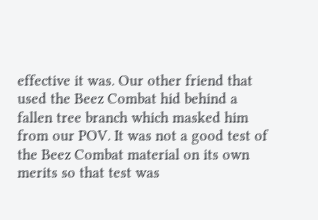effective it was. Our other friend that used the Beez Combat hid behind a fallen tree branch which masked him from our POV. It was not a good test of the Beez Combat material on its own merits so that test was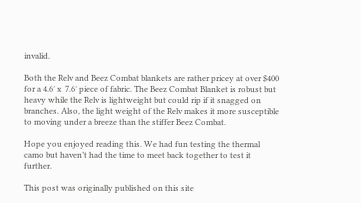invalid.

Both the Relv and Beez Combat blankets are rather pricey at over $400 for a 4.6′ x  7.6′ piece of fabric. The Beez Combat Blanket is robust but heavy while the Relv is lightweight but could rip if it snagged on branches. Also, the light weight of the Relv makes it more susceptible to moving under a breeze than the stiffer Beez Combat.

Hope you enjoyed reading this. We had fun testing the thermal camo but haven’t had the time to meet back together to test it further.

This post was originally published on this site